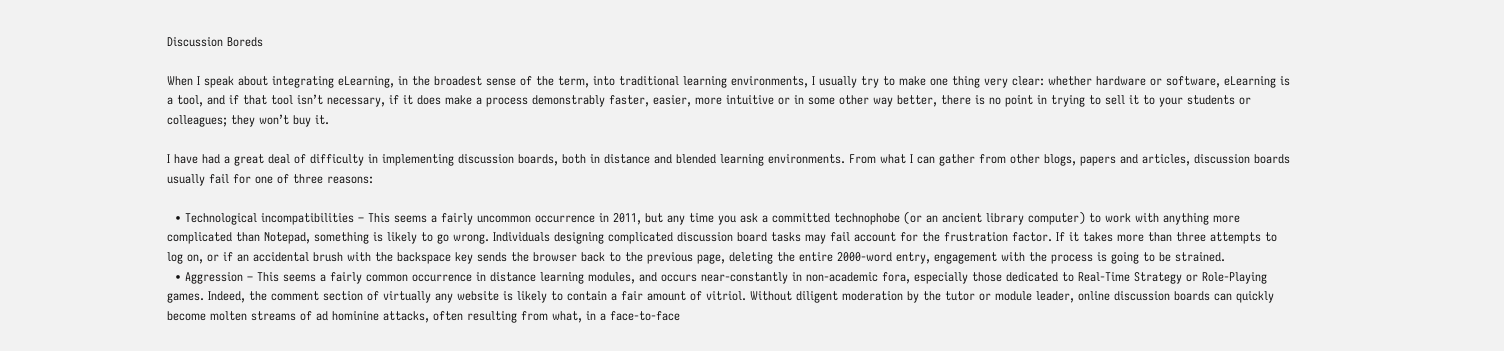Discussion Boreds

When I speak about integrating eLearning, in the broadest sense of the term, into traditional learning environments, I usually try to make one thing very clear: whether hardware or software, eLearning is a tool, and if that tool isn’t necessary, if it does make a process demonstrably faster, easier, more intuitive or in some other way better, there is no point in trying to sell it to your students or colleagues; they won’t buy it.

I have had a great deal of difficulty in implementing discussion boards, both in distance and blended learning environments. From what I can gather from other blogs, papers and articles, discussion boards usually fail for one of three reasons:

  • Technological incompatibilities – This seems a fairly uncommon occurrence in 2011, but any time you ask a committed technophobe (or an ancient library computer) to work with anything more complicated than Notepad, something is likely to go wrong. Individuals designing complicated discussion board tasks may fail account for the frustration factor. If it takes more than three attempts to log on, or if an accidental brush with the backspace key sends the browser back to the previous page, deleting the entire 2000-word entry, engagement with the process is going to be strained.
  • Aggression – This seems a fairly common occurrence in distance learning modules, and occurs near-constantly in non-academic fora, especially those dedicated to Real-Time Strategy or Role-Playing games. Indeed, the comment section of virtually any website is likely to contain a fair amount of vitriol. Without diligent moderation by the tutor or module leader, online discussion boards can quickly become molten streams of ad hominine attacks, often resulting from what, in a face-to-face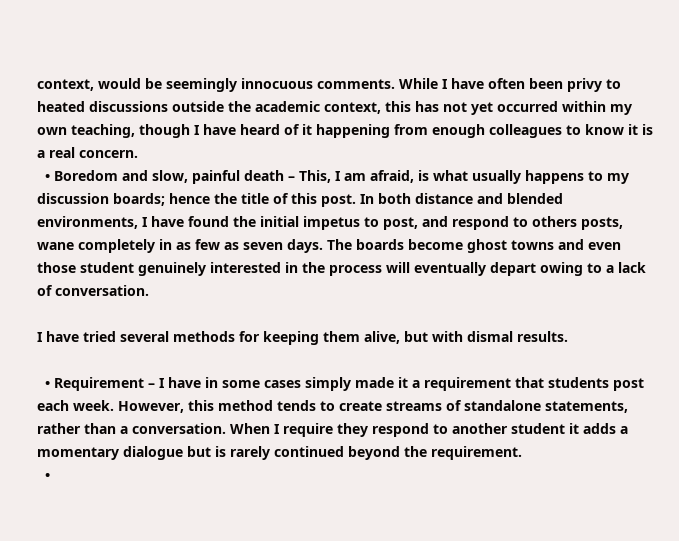context, would be seemingly innocuous comments. While I have often been privy to heated discussions outside the academic context, this has not yet occurred within my own teaching, though I have heard of it happening from enough colleagues to know it is a real concern.
  • Boredom and slow, painful death – This, I am afraid, is what usually happens to my discussion boards; hence the title of this post. In both distance and blended environments, I have found the initial impetus to post, and respond to others posts, wane completely in as few as seven days. The boards become ghost towns and even those student genuinely interested in the process will eventually depart owing to a lack of conversation.

I have tried several methods for keeping them alive, but with dismal results.

  • Requirement – I have in some cases simply made it a requirement that students post each week. However, this method tends to create streams of standalone statements, rather than a conversation. When I require they respond to another student it adds a momentary dialogue but is rarely continued beyond the requirement.
  •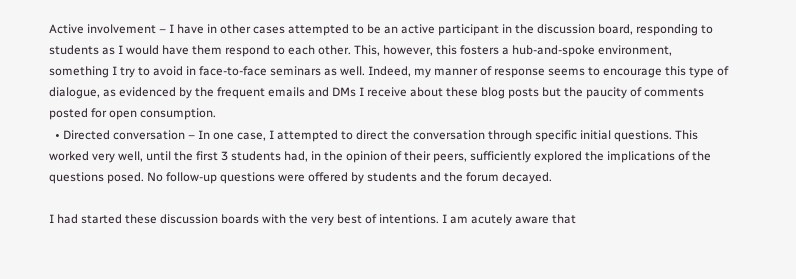Active involvement – I have in other cases attempted to be an active participant in the discussion board, responding to students as I would have them respond to each other. This, however, this fosters a hub-and-spoke environment, something I try to avoid in face-to-face seminars as well. Indeed, my manner of response seems to encourage this type of dialogue, as evidenced by the frequent emails and DMs I receive about these blog posts but the paucity of comments posted for open consumption.
  • Directed conversation – In one case, I attempted to direct the conversation through specific initial questions. This worked very well, until the first 3 students had, in the opinion of their peers, sufficiently explored the implications of the questions posed. No follow-up questions were offered by students and the forum decayed.

I had started these discussion boards with the very best of intentions. I am acutely aware that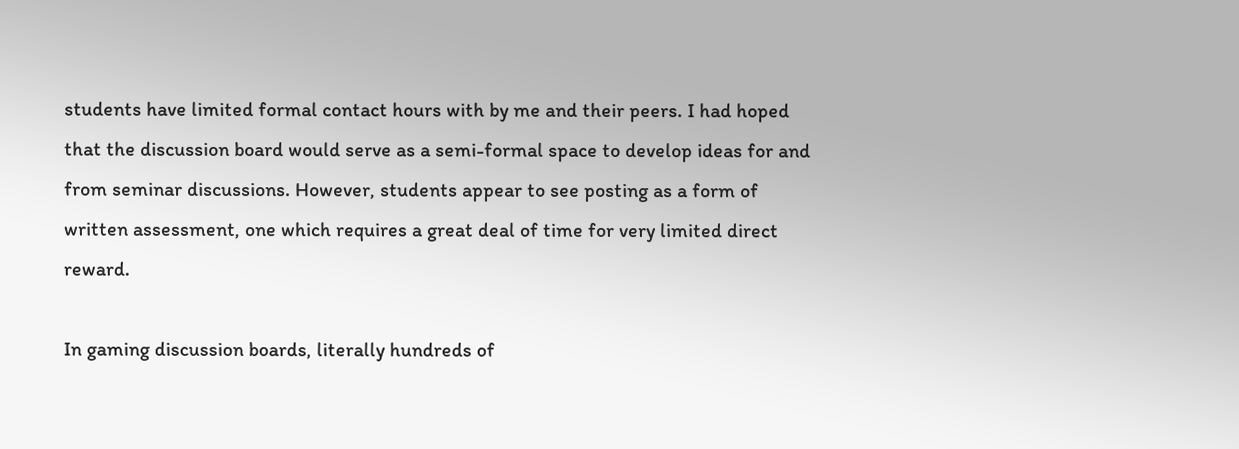students have limited formal contact hours with by me and their peers. I had hoped that the discussion board would serve as a semi-formal space to develop ideas for and from seminar discussions. However, students appear to see posting as a form of written assessment, one which requires a great deal of time for very limited direct reward.

In gaming discussion boards, literally hundreds of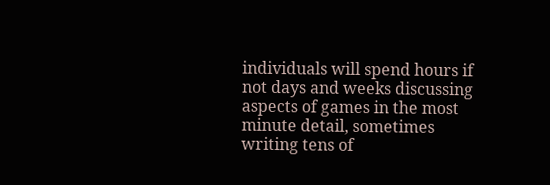individuals will spend hours if not days and weeks discussing aspects of games in the most minute detail, sometimes writing tens of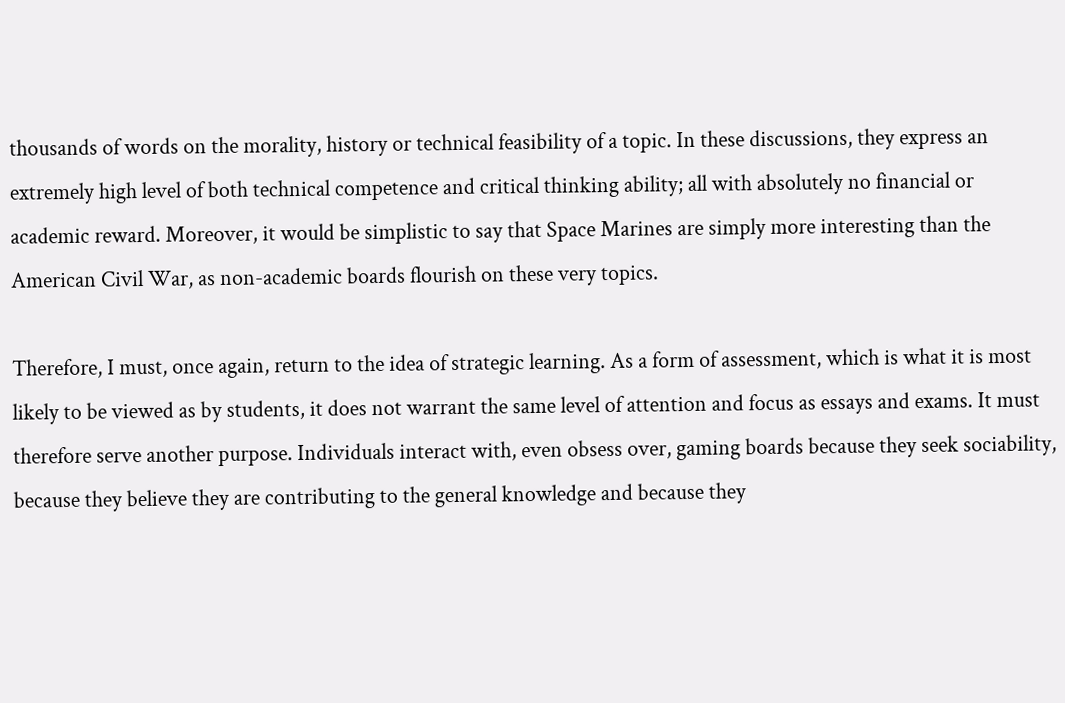thousands of words on the morality, history or technical feasibility of a topic. In these discussions, they express an extremely high level of both technical competence and critical thinking ability; all with absolutely no financial or academic reward. Moreover, it would be simplistic to say that Space Marines are simply more interesting than the American Civil War, as non-academic boards flourish on these very topics.

Therefore, I must, once again, return to the idea of strategic learning. As a form of assessment, which is what it is most likely to be viewed as by students, it does not warrant the same level of attention and focus as essays and exams. It must therefore serve another purpose. Individuals interact with, even obsess over, gaming boards because they seek sociability, because they believe they are contributing to the general knowledge and because they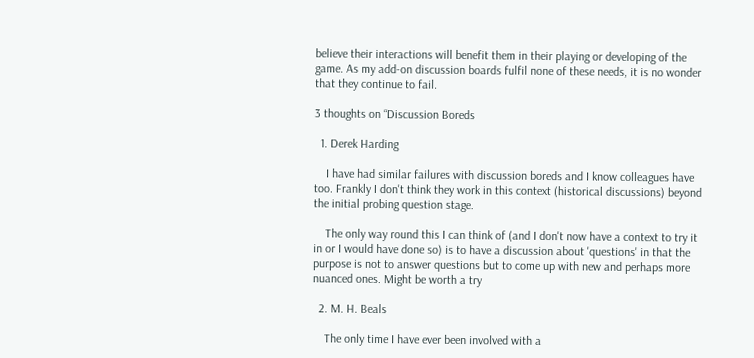believe their interactions will benefit them in their playing or developing of the game. As my add-on discussion boards fulfil none of these needs, it is no wonder that they continue to fail.

3 thoughts on “Discussion Boreds

  1. Derek Harding

    I have had similar failures with discussion boreds and I know colleagues have too. Frankly I don't think they work in this context (historical discussions) beyond the initial probing question stage.

    The only way round this I can think of (and I don't now have a context to try it in or I would have done so) is to have a discussion about 'questions' in that the purpose is not to answer questions but to come up with new and perhaps more nuanced ones. Might be worth a try

  2. M. H. Beals

    The only time I have ever been involved with a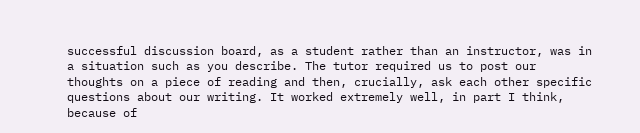successful discussion board, as a student rather than an instructor, was in a situation such as you describe. The tutor required us to post our thoughts on a piece of reading and then, crucially, ask each other specific questions about our writing. It worked extremely well, in part I think, because of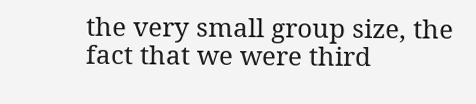the very small group size, the fact that we were third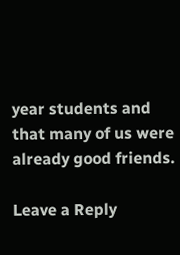year students and that many of us were already good friends.

Leave a Reply